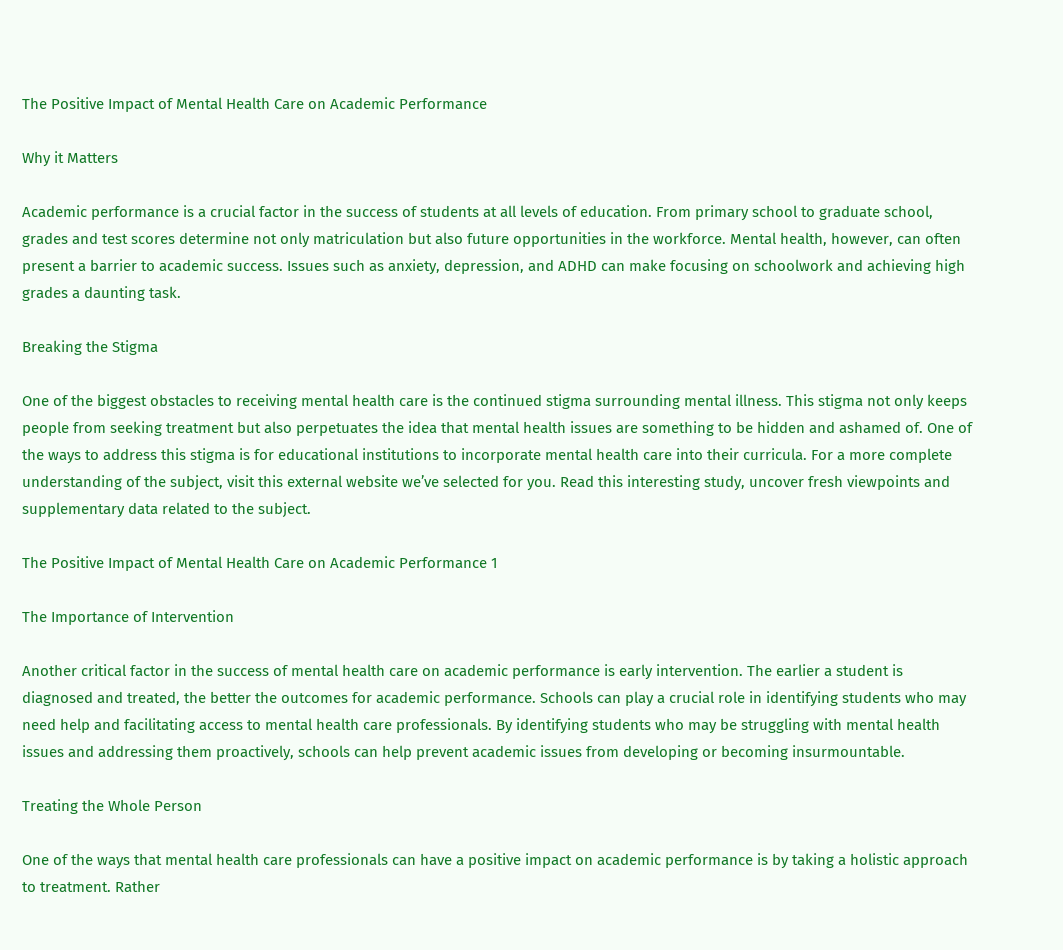The Positive Impact of Mental Health Care on Academic Performance

Why it Matters

Academic performance is a crucial factor in the success of students at all levels of education. From primary school to graduate school, grades and test scores determine not only matriculation but also future opportunities in the workforce. Mental health, however, can often present a barrier to academic success. Issues such as anxiety, depression, and ADHD can make focusing on schoolwork and achieving high grades a daunting task.

Breaking the Stigma

One of the biggest obstacles to receiving mental health care is the continued stigma surrounding mental illness. This stigma not only keeps people from seeking treatment but also perpetuates the idea that mental health issues are something to be hidden and ashamed of. One of the ways to address this stigma is for educational institutions to incorporate mental health care into their curricula. For a more complete understanding of the subject, visit this external website we’ve selected for you. Read this interesting study, uncover fresh viewpoints and supplementary data related to the subject.

The Positive Impact of Mental Health Care on Academic Performance 1

The Importance of Intervention

Another critical factor in the success of mental health care on academic performance is early intervention. The earlier a student is diagnosed and treated, the better the outcomes for academic performance. Schools can play a crucial role in identifying students who may need help and facilitating access to mental health care professionals. By identifying students who may be struggling with mental health issues and addressing them proactively, schools can help prevent academic issues from developing or becoming insurmountable.

Treating the Whole Person

One of the ways that mental health care professionals can have a positive impact on academic performance is by taking a holistic approach to treatment. Rather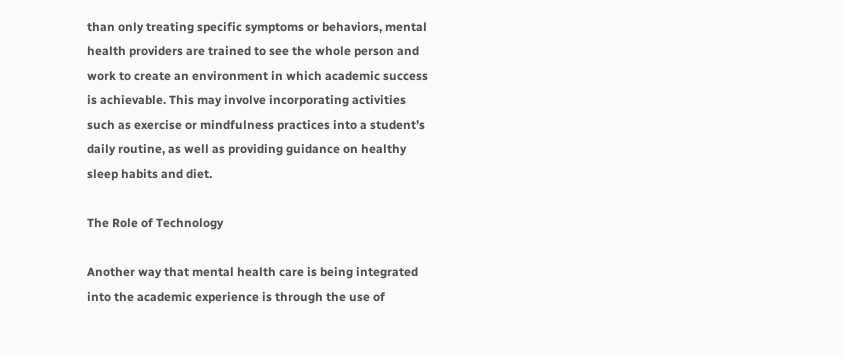than only treating specific symptoms or behaviors, mental health providers are trained to see the whole person and work to create an environment in which academic success is achievable. This may involve incorporating activities such as exercise or mindfulness practices into a student’s daily routine, as well as providing guidance on healthy sleep habits and diet.

The Role of Technology

Another way that mental health care is being integrated into the academic experience is through the use of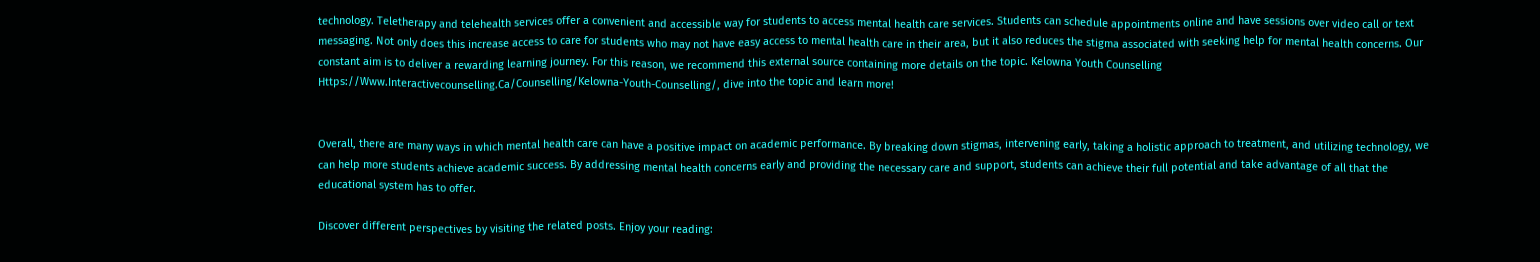technology. Teletherapy and telehealth services offer a convenient and accessible way for students to access mental health care services. Students can schedule appointments online and have sessions over video call or text messaging. Not only does this increase access to care for students who may not have easy access to mental health care in their area, but it also reduces the stigma associated with seeking help for mental health concerns. Our constant aim is to deliver a rewarding learning journey. For this reason, we recommend this external source containing more details on the topic. Kelowna Youth Counselling Https://Www.Interactivecounselling.Ca/Counselling/Kelowna-Youth-Counselling/, dive into the topic and learn more!


Overall, there are many ways in which mental health care can have a positive impact on academic performance. By breaking down stigmas, intervening early, taking a holistic approach to treatment, and utilizing technology, we can help more students achieve academic success. By addressing mental health concerns early and providing the necessary care and support, students can achieve their full potential and take advantage of all that the educational system has to offer.

Discover different perspectives by visiting the related posts. Enjoy your reading: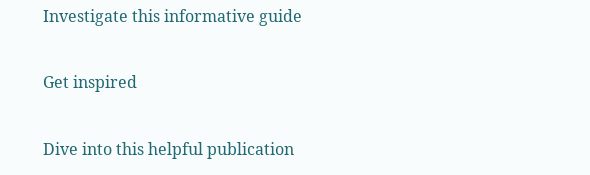Investigate this informative guide

Get inspired

Dive into this helpful publication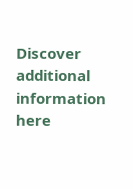Discover additional information here